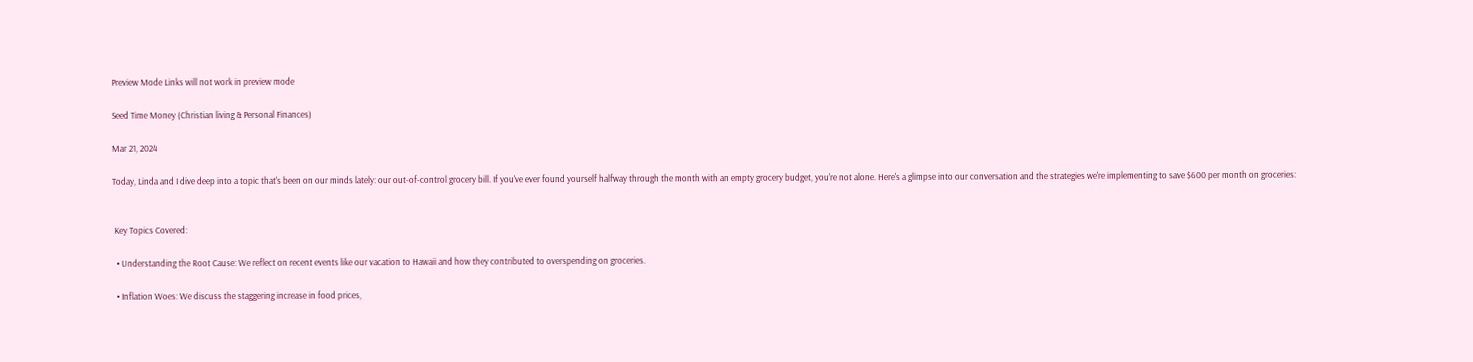Preview Mode Links will not work in preview mode

Seed Time Money (Christian living & Personal Finances)

Mar 21, 2024

Today, Linda and I dive deep into a topic that's been on our minds lately: our out-of-control grocery bill. If you've ever found yourself halfway through the month with an empty grocery budget, you're not alone. Here's a glimpse into our conversation and the strategies we're implementing to save $600 per month on groceries:


 Key Topics Covered:

  • Understanding the Root Cause: We reflect on recent events like our vacation to Hawaii and how they contributed to overspending on groceries.

  • Inflation Woes: We discuss the staggering increase in food prices,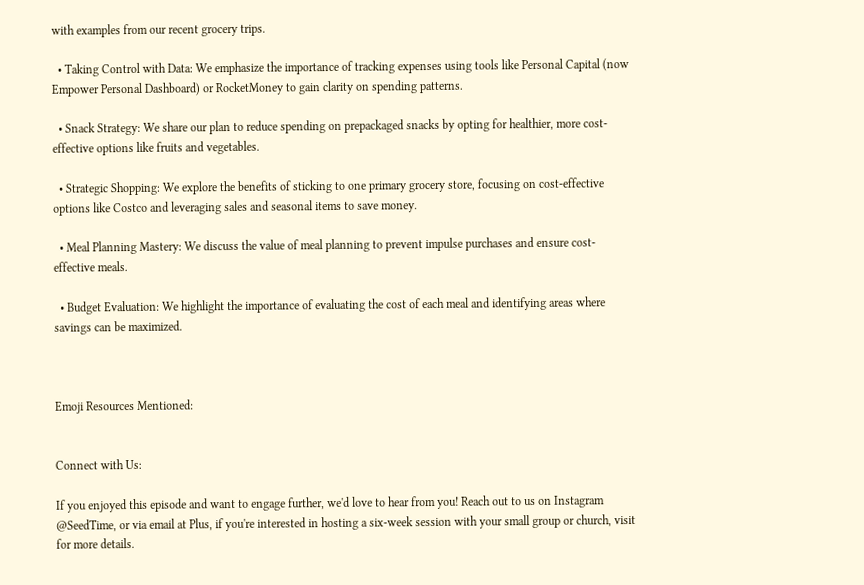with examples from our recent grocery trips.

  • Taking Control with Data: We emphasize the importance of tracking expenses using tools like Personal Capital (now Empower Personal Dashboard) or RocketMoney to gain clarity on spending patterns.

  • Snack Strategy: We share our plan to reduce spending on prepackaged snacks by opting for healthier, more cost-effective options like fruits and vegetables.

  • Strategic Shopping: We explore the benefits of sticking to one primary grocery store, focusing on cost-effective options like Costco and leveraging sales and seasonal items to save money.

  • Meal Planning Mastery: We discuss the value of meal planning to prevent impulse purchases and ensure cost-effective meals.

  • Budget Evaluation: We highlight the importance of evaluating the cost of each meal and identifying areas where savings can be maximized.



Emoji Resources Mentioned:


Connect with Us:

If you enjoyed this episode and want to engage further, we'd love to hear from you! Reach out to us on Instagram @SeedTime, or via email at Plus, if you're interested in hosting a six-week session with your small group or church, visit for more details.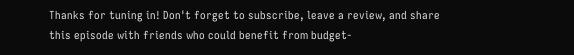Thanks for tuning in! Don't forget to subscribe, leave a review, and share this episode with friends who could benefit from budget-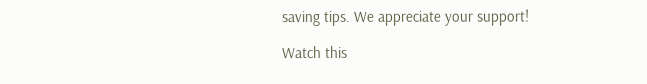saving tips. We appreciate your support!

Watch this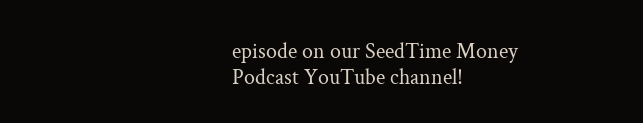episode on our SeedTime Money Podcast YouTube channel!